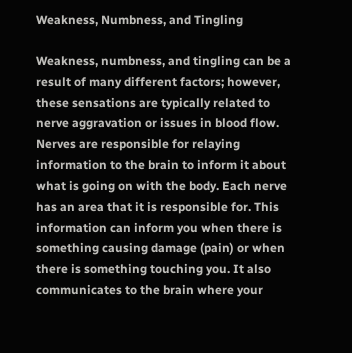Weakness, Numbness, and Tingling

Weakness, numbness, and tingling can be a result of many different factors; however, these sensations are typically related to nerve aggravation or issues in blood flow. Nerves are responsible for relaying information to the brain to inform it about what is going on with the body. Each nerve has an area that it is responsible for. This information can inform you when there is something causing damage (pain) or when there is something touching you. It also communicates to the brain where your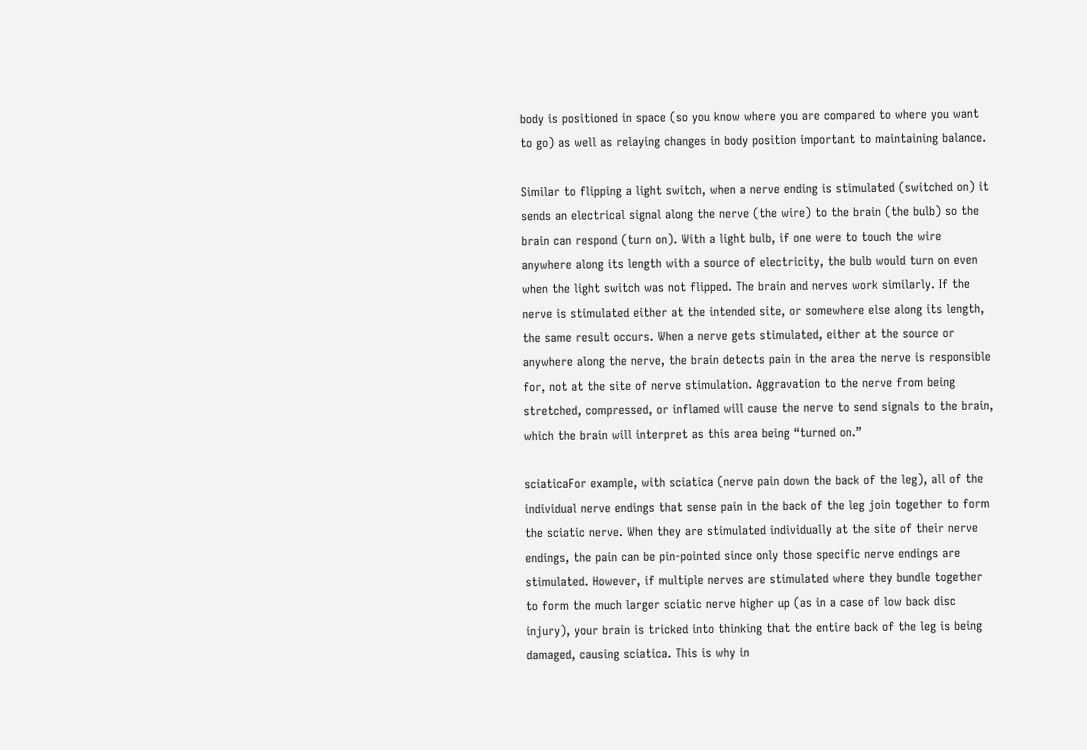body is positioned in space (so you know where you are compared to where you want to go) as well as relaying changes in body position important to maintaining balance.

Similar to flipping a light switch, when a nerve ending is stimulated (switched on) it sends an electrical signal along the nerve (the wire) to the brain (the bulb) so the brain can respond (turn on). With a light bulb, if one were to touch the wire anywhere along its length with a source of electricity, the bulb would turn on even when the light switch was not flipped. The brain and nerves work similarly. If the nerve is stimulated either at the intended site, or somewhere else along its length, the same result occurs. When a nerve gets stimulated, either at the source or anywhere along the nerve, the brain detects pain in the area the nerve is responsible for, not at the site of nerve stimulation. Aggravation to the nerve from being stretched, compressed, or inflamed will cause the nerve to send signals to the brain, which the brain will interpret as this area being “turned on.”

sciaticaFor example, with sciatica (nerve pain down the back of the leg), all of the individual nerve endings that sense pain in the back of the leg join together to form the sciatic nerve. When they are stimulated individually at the site of their nerve endings, the pain can be pin-pointed since only those specific nerve endings are stimulated. However, if multiple nerves are stimulated where they bundle together to form the much larger sciatic nerve higher up (as in a case of low back disc injury), your brain is tricked into thinking that the entire back of the leg is being damaged, causing sciatica. This is why in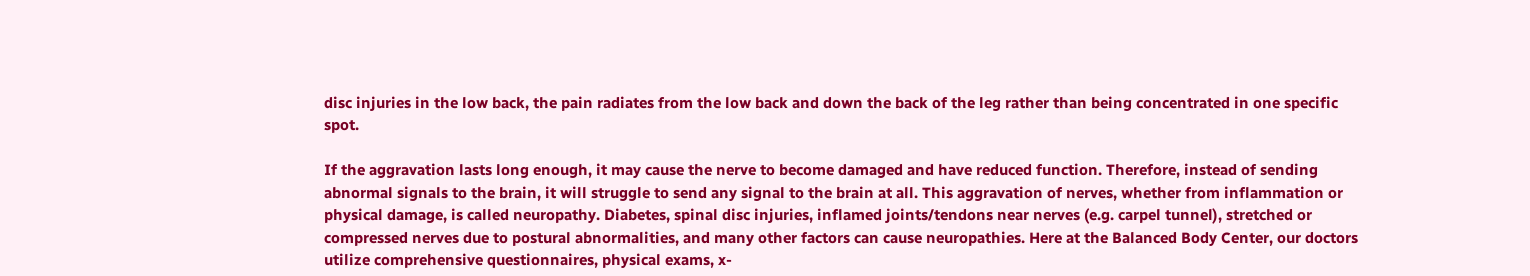disc injuries in the low back, the pain radiates from the low back and down the back of the leg rather than being concentrated in one specific spot.

If the aggravation lasts long enough, it may cause the nerve to become damaged and have reduced function. Therefore, instead of sending abnormal signals to the brain, it will struggle to send any signal to the brain at all. This aggravation of nerves, whether from inflammation or physical damage, is called neuropathy. Diabetes, spinal disc injuries, inflamed joints/tendons near nerves (e.g. carpel tunnel), stretched or compressed nerves due to postural abnormalities, and many other factors can cause neuropathies. Here at the Balanced Body Center, our doctors utilize comprehensive questionnaires, physical exams, x-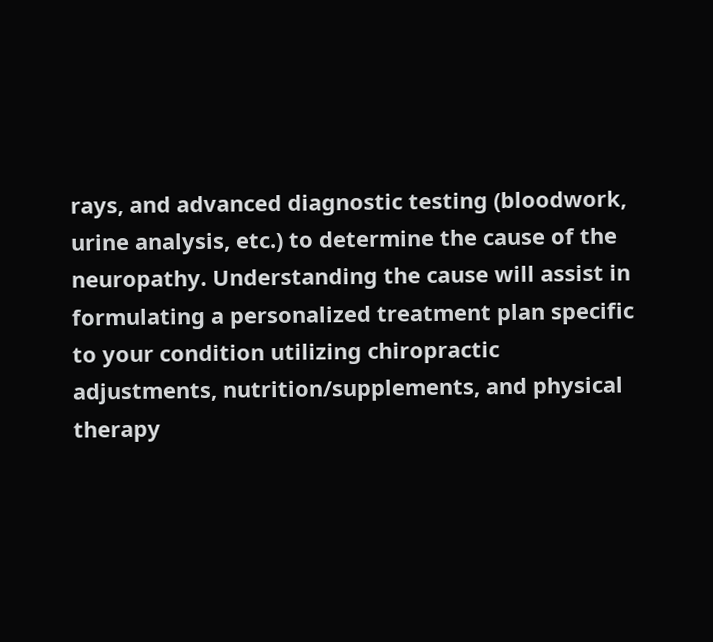rays, and advanced diagnostic testing (bloodwork, urine analysis, etc.) to determine the cause of the neuropathy. Understanding the cause will assist in formulating a personalized treatment plan specific to your condition utilizing chiropractic adjustments, nutrition/supplements, and physical therapy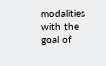modalities with the goal of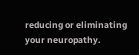reducing or eliminating your neuropathy.